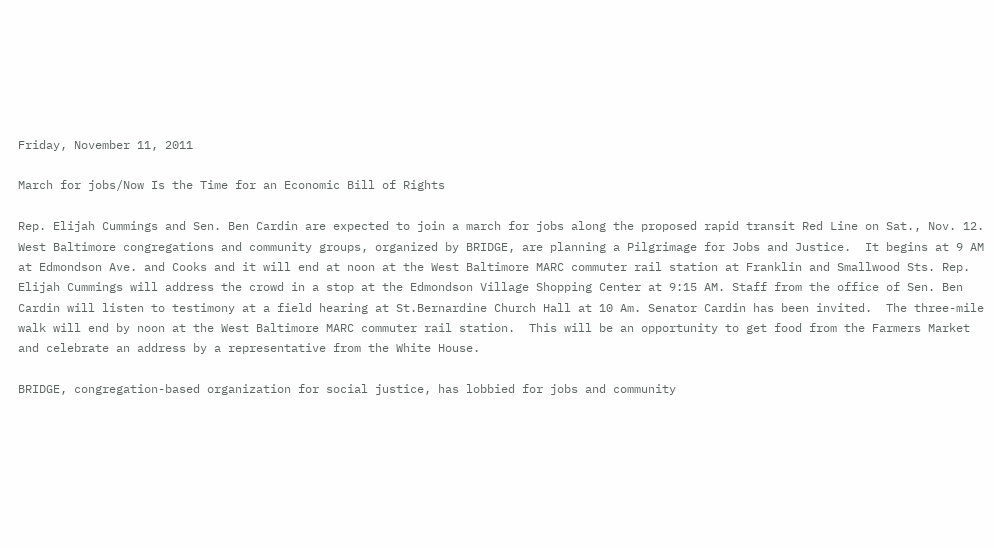Friday, November 11, 2011

March for jobs/Now Is the Time for an Economic Bill of Rights

Rep. Elijah Cummings and Sen. Ben Cardin are expected to join a march for jobs along the proposed rapid transit Red Line on Sat., Nov. 12.  West Baltimore congregations and community groups, organized by BRIDGE, are planning a Pilgrimage for Jobs and Justice.  It begins at 9 AM at Edmondson Ave. and Cooks and it will end at noon at the West Baltimore MARC commuter rail station at Franklin and Smallwood Sts. Rep. Elijah Cummings will address the crowd in a stop at the Edmondson Village Shopping Center at 9:15 AM. Staff from the office of Sen. Ben Cardin will listen to testimony at a field hearing at St.Bernardine Church Hall at 10 Am. Senator Cardin has been invited.  The three-mile walk will end by noon at the West Baltimore MARC commuter rail station.  This will be an opportunity to get food from the Farmers Market and celebrate an address by a representative from the White House.

BRIDGE, congregation-based organization for social justice, has lobbied for jobs and community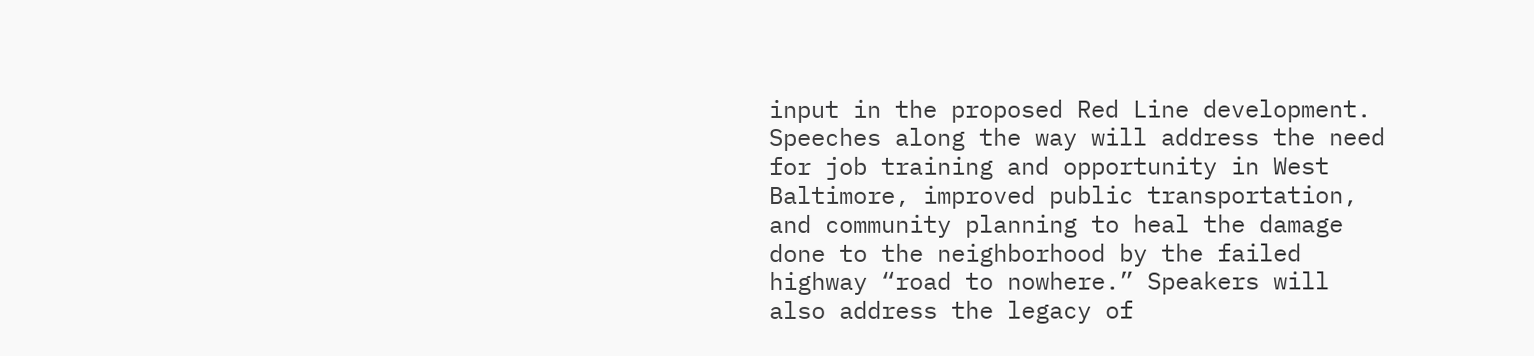input in the proposed Red Line development. Speeches along the way will address the need for job training and opportunity in West Baltimore, improved public transportation, and community planning to heal the damage done to the neighborhood by the failed highway “road to nowhere.” Speakers will also address the legacy of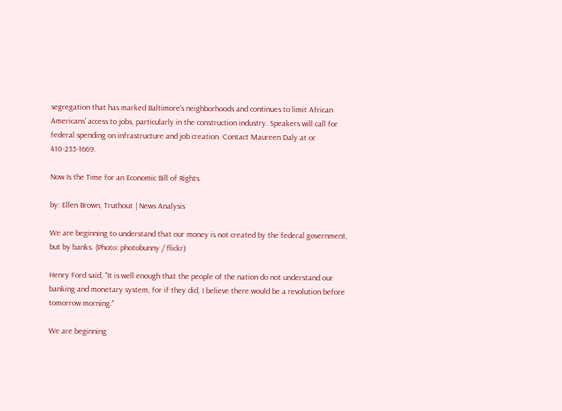segregation that has marked Baltimore's neighborhoods and continues to limit African Americans' access to jobs, particularly in the construction industry. Speakers will call for federal spending on infrastructure and job creation. Contact Maureen Daly at or 410-235-1669.

Now Is the Time for an Economic Bill of Rights

by: Ellen Brown, Truthout | News Analysis

We are beginning to understand that our money is not created by the federal government, but by banks. (Photo: photobunny / flickr)

Henry Ford said, "It is well enough that the people of the nation do not understand our banking and monetary system, for if they did, I believe there would be a revolution before tomorrow morning."

We are beginning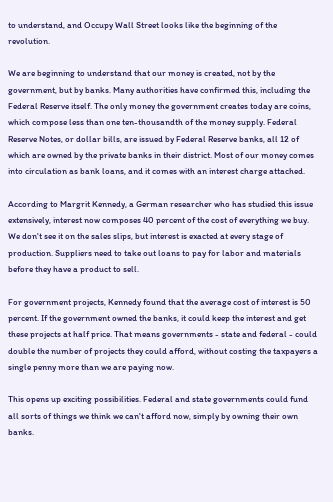to understand, and Occupy Wall Street looks like the beginning of the revolution.

We are beginning to understand that our money is created, not by the government, but by banks. Many authorities have confirmed this, including the Federal Reserve itself. The only money the government creates today are coins, which compose less than one ten-thousandth of the money supply. Federal Reserve Notes, or dollar bills, are issued by Federal Reserve banks, all 12 of which are owned by the private banks in their district. Most of our money comes into circulation as bank loans, and it comes with an interest charge attached.

According to Margrit Kennedy, a German researcher who has studied this issue extensively, interest now composes 40 percent of the cost of everything we buy. We don't see it on the sales slips, but interest is exacted at every stage of production. Suppliers need to take out loans to pay for labor and materials before they have a product to sell.

For government projects, Kennedy found that the average cost of interest is 50 percent. If the government owned the banks, it could keep the interest and get these projects at half price. That means governments - state and federal - could double the number of projects they could afford, without costing the taxpayers a single penny more than we are paying now.

This opens up exciting possibilities. Federal and state governments could fund all sorts of things we think we can't afford now, simply by owning their own banks.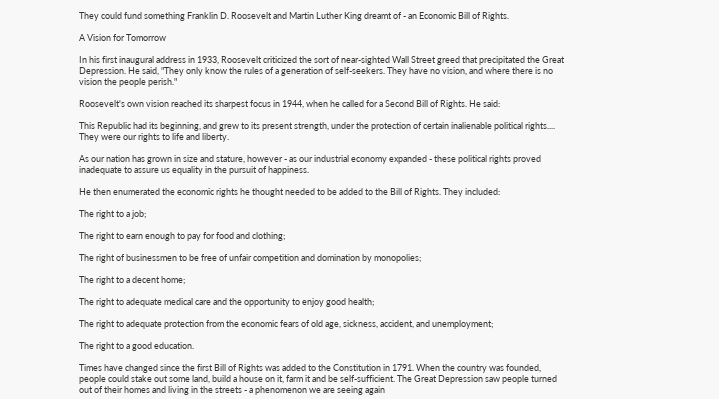They could fund something Franklin D. Roosevelt and Martin Luther King dreamt of - an Economic Bill of Rights.

A Vision for Tomorrow

In his first inaugural address in 1933, Roosevelt criticized the sort of near-sighted Wall Street greed that precipitated the Great Depression. He said, "They only know the rules of a generation of self-seekers. They have no vision, and where there is no vision the people perish."

Roosevelt's own vision reached its sharpest focus in 1944, when he called for a Second Bill of Rights. He said:

This Republic had its beginning, and grew to its present strength, under the protection of certain inalienable political rights.... They were our rights to life and liberty.

As our nation has grown in size and stature, however - as our industrial economy expanded - these political rights proved inadequate to assure us equality in the pursuit of happiness.

He then enumerated the economic rights he thought needed to be added to the Bill of Rights. They included:

The right to a job;

The right to earn enough to pay for food and clothing;

The right of businessmen to be free of unfair competition and domination by monopolies;

The right to a decent home;

The right to adequate medical care and the opportunity to enjoy good health;

The right to adequate protection from the economic fears of old age, sickness, accident, and unemployment;

The right to a good education.

Times have changed since the first Bill of Rights was added to the Constitution in 1791. When the country was founded, people could stake out some land, build a house on it, farm it and be self-sufficient. The Great Depression saw people turned out of their homes and living in the streets - a phenomenon we are seeing again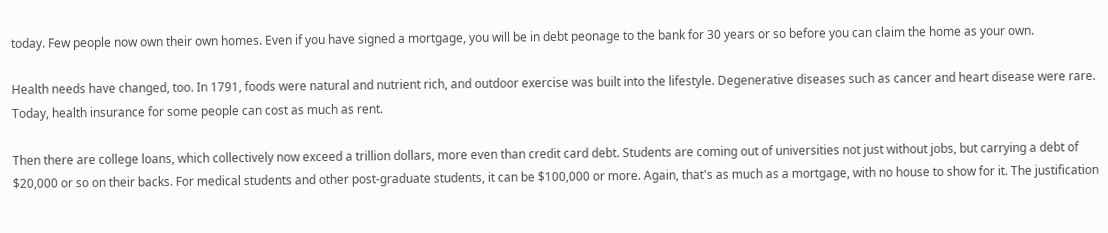today. Few people now own their own homes. Even if you have signed a mortgage, you will be in debt peonage to the bank for 30 years or so before you can claim the home as your own.

Health needs have changed, too. In 1791, foods were natural and nutrient rich, and outdoor exercise was built into the lifestyle. Degenerative diseases such as cancer and heart disease were rare. Today, health insurance for some people can cost as much as rent.

Then there are college loans, which collectively now exceed a trillion dollars, more even than credit card debt. Students are coming out of universities not just without jobs, but carrying a debt of $20,000 or so on their backs. For medical students and other post-graduate students, it can be $100,000 or more. Again, that's as much as a mortgage, with no house to show for it. The justification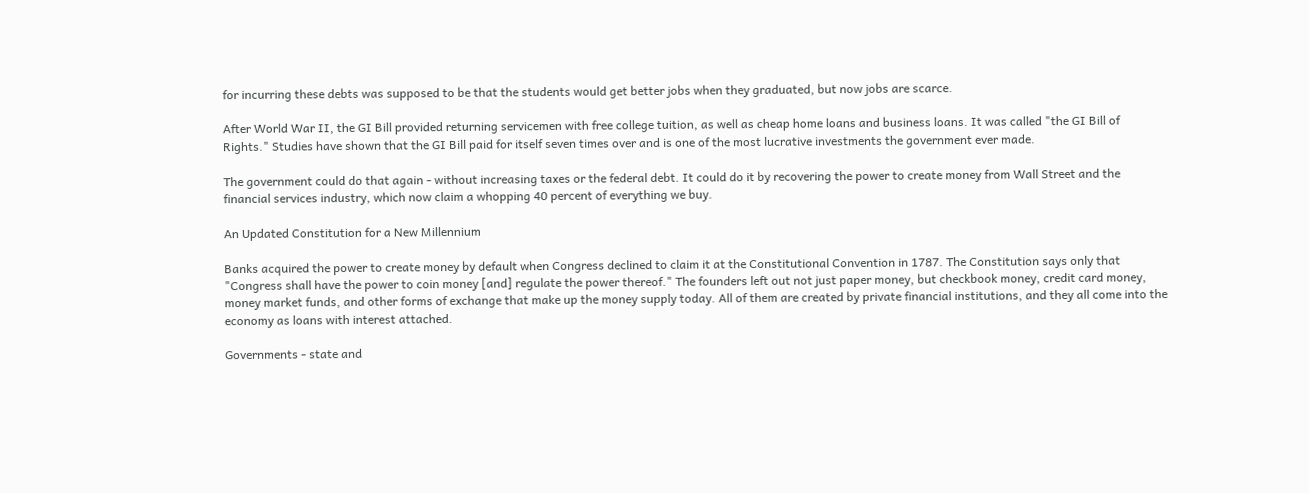for incurring these debts was supposed to be that the students would get better jobs when they graduated, but now jobs are scarce.

After World War II, the GI Bill provided returning servicemen with free college tuition, as well as cheap home loans and business loans. It was called "the GI Bill of Rights." Studies have shown that the GI Bill paid for itself seven times over and is one of the most lucrative investments the government ever made.

The government could do that again - without increasing taxes or the federal debt. It could do it by recovering the power to create money from Wall Street and the financial services industry, which now claim a whopping 40 percent of everything we buy.

An Updated Constitution for a New Millennium

Banks acquired the power to create money by default when Congress declined to claim it at the Constitutional Convention in 1787. The Constitution says only that "Congress shall have the power to coin money [and] regulate the power thereof." The founders left out not just paper money, but checkbook money, credit card money, money market funds, and other forms of exchange that make up the money supply today. All of them are created by private financial institutions, and they all come into the economy as loans with interest attached.

Governments - state and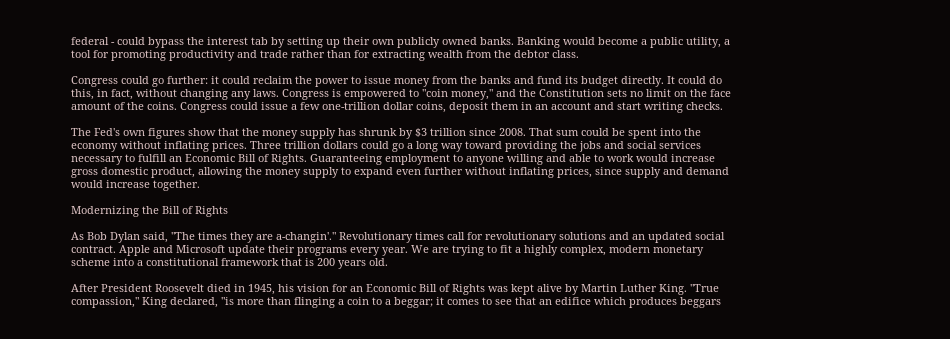federal - could bypass the interest tab by setting up their own publicly owned banks. Banking would become a public utility, a tool for promoting productivity and trade rather than for extracting wealth from the debtor class.

Congress could go further: it could reclaim the power to issue money from the banks and fund its budget directly. It could do this, in fact, without changing any laws. Congress is empowered to "coin money," and the Constitution sets no limit on the face amount of the coins. Congress could issue a few one-trillion dollar coins, deposit them in an account and start writing checks.

The Fed's own figures show that the money supply has shrunk by $3 trillion since 2008. That sum could be spent into the economy without inflating prices. Three trillion dollars could go a long way toward providing the jobs and social services necessary to fulfill an Economic Bill of Rights. Guaranteeing employment to anyone willing and able to work would increase gross domestic product, allowing the money supply to expand even further without inflating prices, since supply and demand would increase together.

Modernizing the Bill of Rights

As Bob Dylan said, "The times they are a-changin'." Revolutionary times call for revolutionary solutions and an updated social contract. Apple and Microsoft update their programs every year. We are trying to fit a highly complex, modern monetary scheme into a constitutional framework that is 200 years old.

After President Roosevelt died in 1945, his vision for an Economic Bill of Rights was kept alive by Martin Luther King. "True compassion," King declared, "is more than flinging a coin to a beggar; it comes to see that an edifice which produces beggars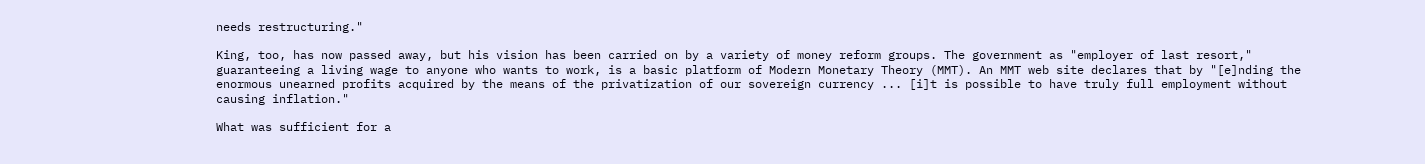needs restructuring."

King, too, has now passed away, but his vision has been carried on by a variety of money reform groups. The government as "employer of last resort," guaranteeing a living wage to anyone who wants to work, is a basic platform of Modern Monetary Theory (MMT). An MMT web site declares that by "[e]nding the enormous unearned profits acquired by the means of the privatization of our sovereign currency ... [i]t is possible to have truly full employment without causing inflation."

What was sufficient for a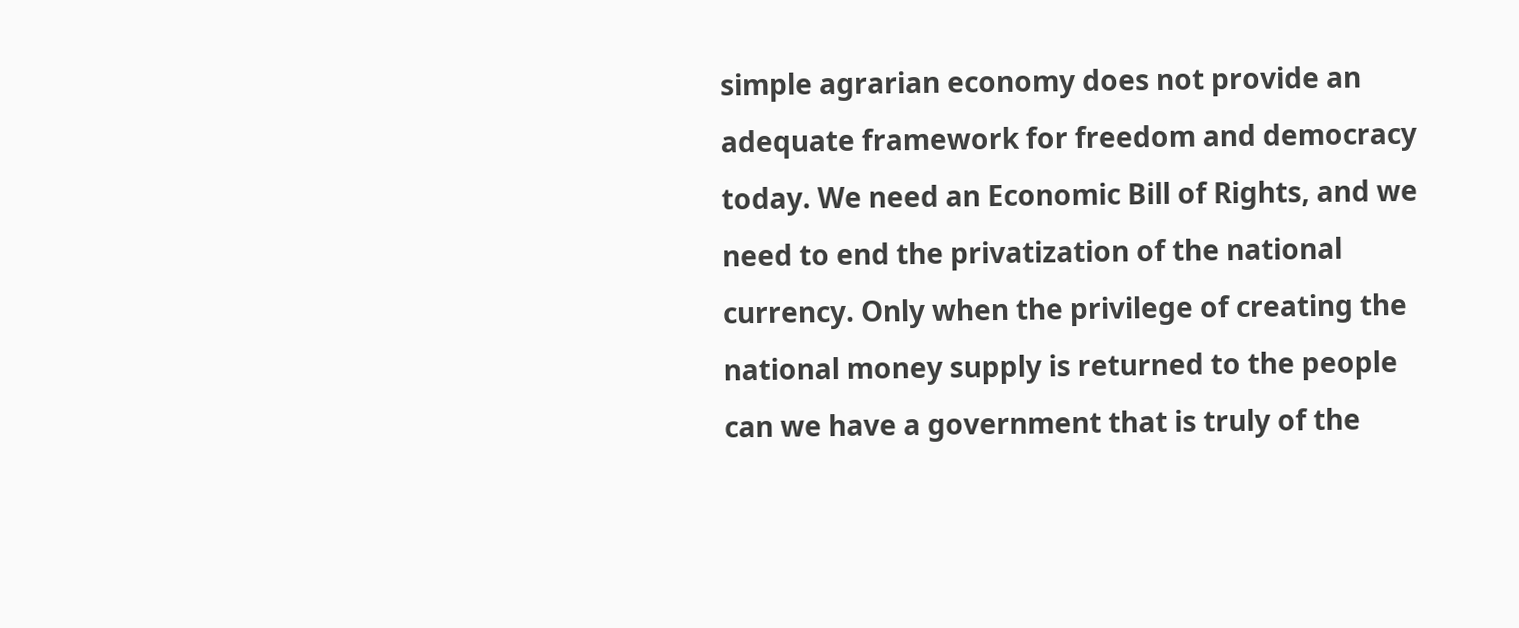simple agrarian economy does not provide an adequate framework for freedom and democracy today. We need an Economic Bill of Rights, and we need to end the privatization of the national currency. Only when the privilege of creating the national money supply is returned to the people can we have a government that is truly of the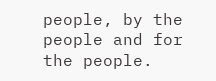people, by the people and for the people.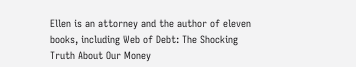Ellen is an attorney and the author of eleven books, including Web of Debt: The Shocking Truth About Our Money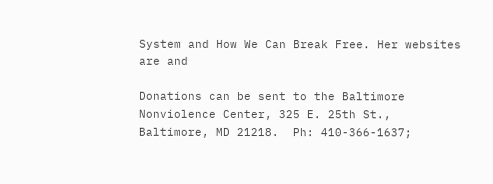System and How We Can Break Free. Her websites are and

Donations can be sent to the Baltimore Nonviolence Center, 325 E. 25th St., Baltimore, MD 21218.  Ph: 410-366-1637;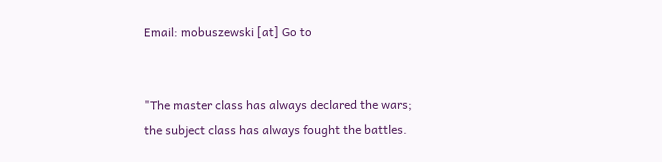Email: mobuszewski [at] Go to


"The master class has always declared the wars; the subject class has always fought the battles.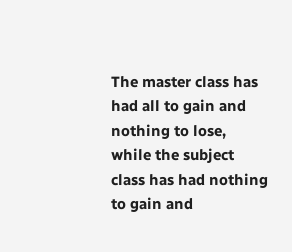The master class has had all to gain and nothing to lose, while the subject class has had nothing to gain and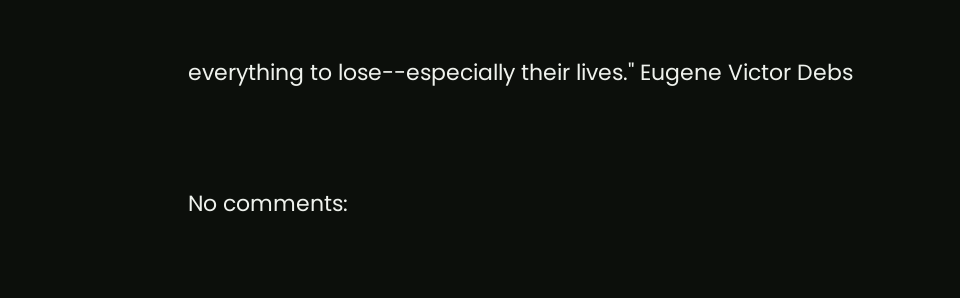everything to lose--especially their lives." Eugene Victor Debs


No comments: